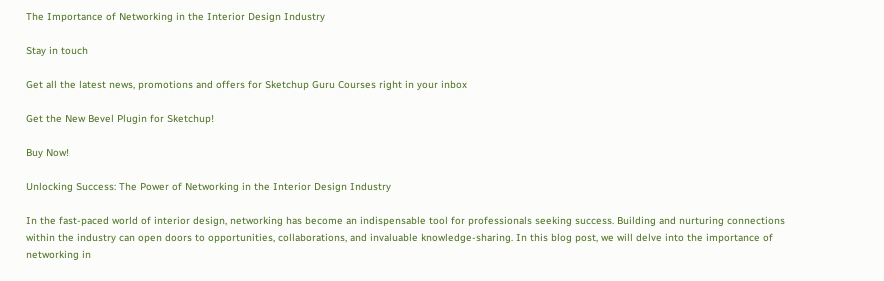The Importance of Networking in the Interior Design Industry

Stay in touch

Get all the latest news, promotions and offers for Sketchup Guru Courses right in your inbox

Get the New Bevel Plugin for Sketchup!

Buy Now!

Unlocking Success: The Power of Networking in the Interior Design Industry

In the fast-paced world of interior design, networking has become an indispensable tool for professionals seeking success. Building and nurturing connections within the industry can open doors to opportunities, collaborations, and invaluable knowledge-sharing. In this blog post, we will delve into the importance of networking in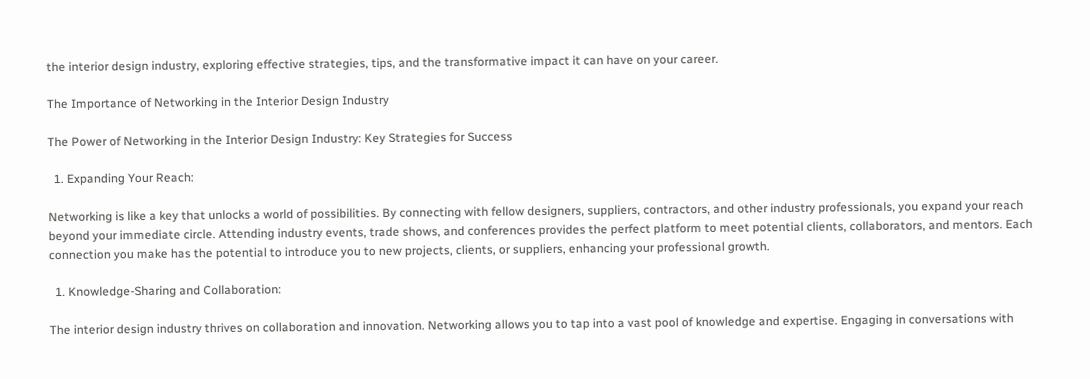the interior design industry, exploring effective strategies, tips, and the transformative impact it can have on your career.

The Importance of Networking in the Interior Design Industry

The Power of Networking in the Interior Design Industry: Key Strategies for Success

  1. Expanding Your Reach:

Networking is like a key that unlocks a world of possibilities. By connecting with fellow designers, suppliers, contractors, and other industry professionals, you expand your reach beyond your immediate circle. Attending industry events, trade shows, and conferences provides the perfect platform to meet potential clients, collaborators, and mentors. Each connection you make has the potential to introduce you to new projects, clients, or suppliers, enhancing your professional growth.

  1. Knowledge-Sharing and Collaboration:

The interior design industry thrives on collaboration and innovation. Networking allows you to tap into a vast pool of knowledge and expertise. Engaging in conversations with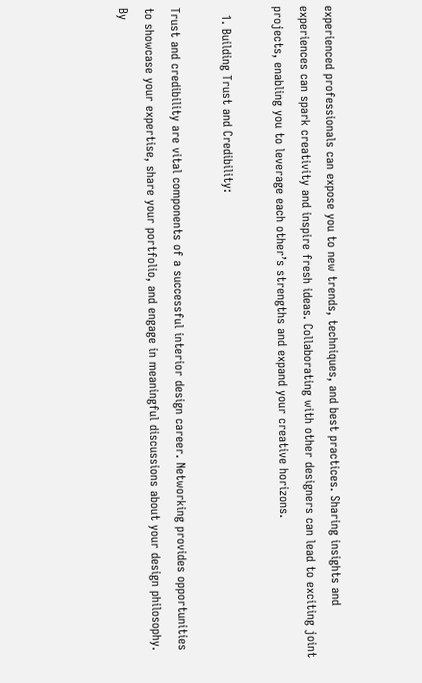experienced professionals can expose you to new trends, techniques, and best practices. Sharing insights and experiences can spark creativity and inspire fresh ideas. Collaborating with other designers can lead to exciting joint projects, enabling you to leverage each other’s strengths and expand your creative horizons.

  1. Building Trust and Credibility:

Trust and credibility are vital components of a successful interior design career. Networking provides opportunities to showcase your expertise, share your portfolio, and engage in meaningful discussions about your design philosophy. By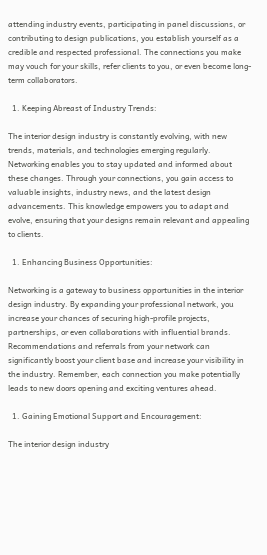attending industry events, participating in panel discussions, or contributing to design publications, you establish yourself as a credible and respected professional. The connections you make may vouch for your skills, refer clients to you, or even become long-term collaborators.

  1. Keeping Abreast of Industry Trends:

The interior design industry is constantly evolving, with new trends, materials, and technologies emerging regularly. Networking enables you to stay updated and informed about these changes. Through your connections, you gain access to valuable insights, industry news, and the latest design advancements. This knowledge empowers you to adapt and evolve, ensuring that your designs remain relevant and appealing to clients.

  1. Enhancing Business Opportunities:

Networking is a gateway to business opportunities in the interior design industry. By expanding your professional network, you increase your chances of securing high-profile projects, partnerships, or even collaborations with influential brands. Recommendations and referrals from your network can significantly boost your client base and increase your visibility in the industry. Remember, each connection you make potentially leads to new doors opening and exciting ventures ahead.

  1. Gaining Emotional Support and Encouragement:

The interior design industry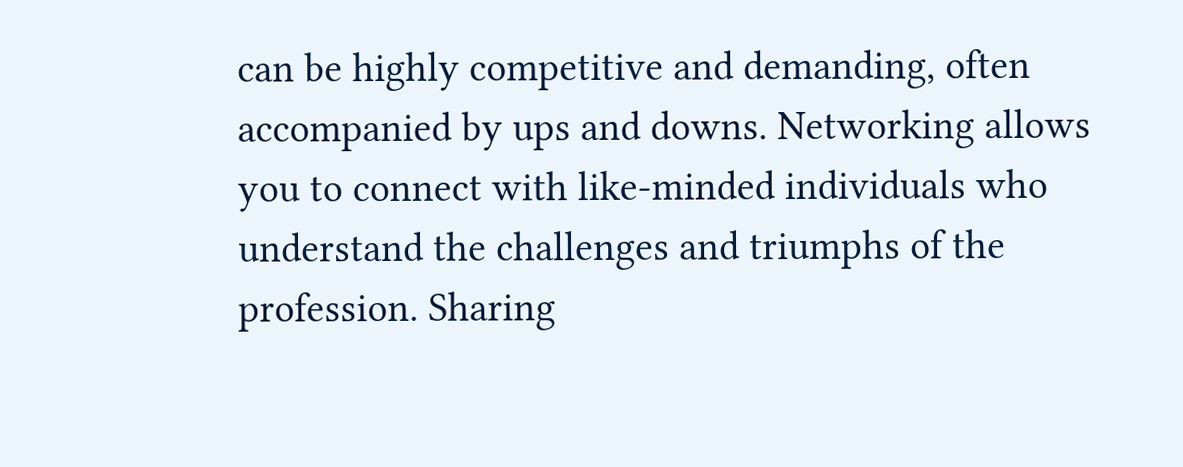can be highly competitive and demanding, often accompanied by ups and downs. Networking allows you to connect with like-minded individuals who understand the challenges and triumphs of the profession. Sharing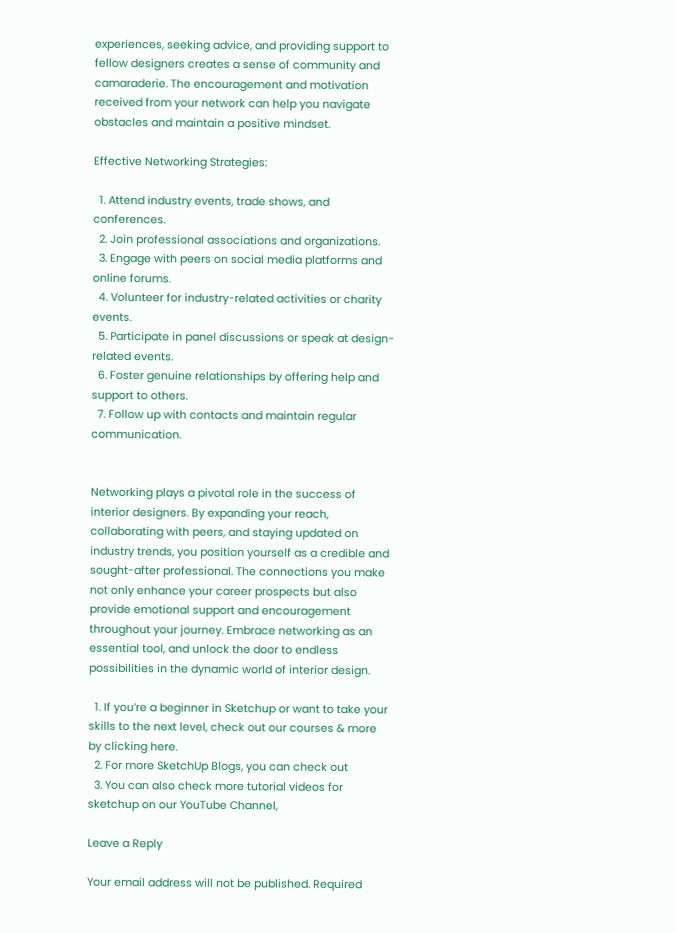experiences, seeking advice, and providing support to fellow designers creates a sense of community and camaraderie. The encouragement and motivation received from your network can help you navigate obstacles and maintain a positive mindset.

Effective Networking Strategies:

  1. Attend industry events, trade shows, and conferences.
  2. Join professional associations and organizations.
  3. Engage with peers on social media platforms and online forums.
  4. Volunteer for industry-related activities or charity events.
  5. Participate in panel discussions or speak at design-related events.
  6. Foster genuine relationships by offering help and support to others.
  7. Follow up with contacts and maintain regular communication.


Networking plays a pivotal role in the success of interior designers. By expanding your reach, collaborating with peers, and staying updated on industry trends, you position yourself as a credible and sought-after professional. The connections you make not only enhance your career prospects but also provide emotional support and encouragement throughout your journey. Embrace networking as an essential tool, and unlock the door to endless possibilities in the dynamic world of interior design.

  1. If you’re a beginner in Sketchup or want to take your skills to the next level, check out our courses & more by clicking here.
  2. For more SketchUp Blogs, you can check out
  3. You can also check more tutorial videos for sketchup on our YouTube Channel,

Leave a Reply

Your email address will not be published. Required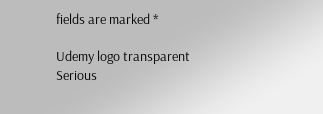fields are marked *

Udemy logo transparent
Serious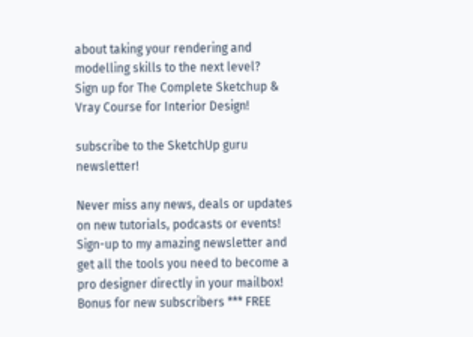about taking your rendering and modelling skills to the next level?
Sign up for The Complete Sketchup & Vray Course for Interior Design!

subscribe to the SketchUp guru newsletter!

Never miss any news, deals or updates on new tutorials, podcasts or events!
Sign-up to my amazing newsletter and get all the tools you need to become a pro designer directly in your mailbox!
Bonus for new subscribers *** FREE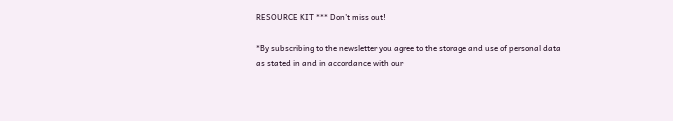RESOURCE KIT *** Don’t miss out!

*By subscribing to the newsletter you agree to the storage and use of personal data as stated in and in accordance with our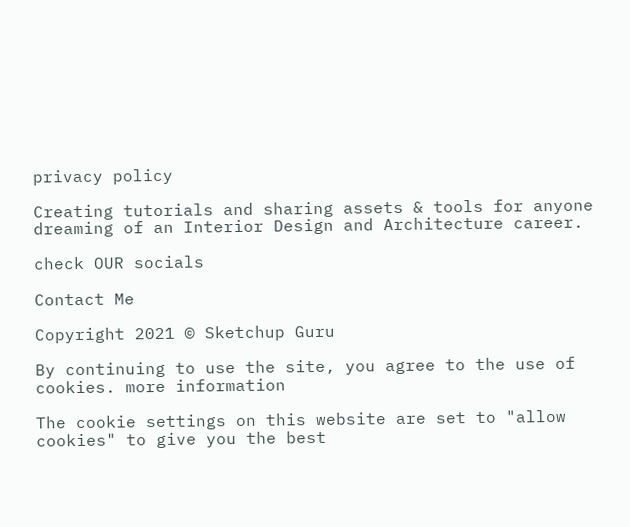privacy policy

Creating tutorials and sharing assets & tools for anyone dreaming of an Interior Design and Architecture career.

check OUR socials

Contact Me

Copyright 2021 © Sketchup Guru

By continuing to use the site, you agree to the use of cookies. more information

The cookie settings on this website are set to "allow cookies" to give you the best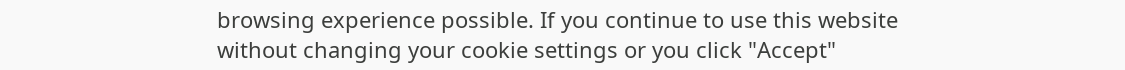browsing experience possible. If you continue to use this website without changing your cookie settings or you click "Accept"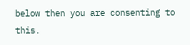below then you are consenting to this.